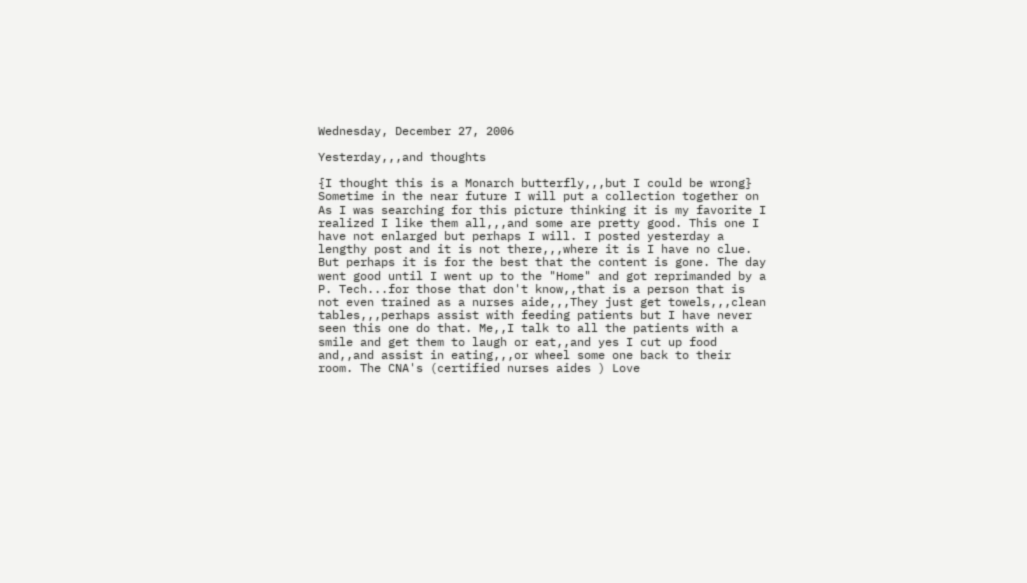Wednesday, December 27, 2006

Yesterday,,,and thoughts

{I thought this is a Monarch butterfly,,,but I could be wrong}
Sometime in the near future I will put a collection together on As I was searching for this picture thinking it is my favorite I realized I like them all,,,and some are pretty good. This one I have not enlarged but perhaps I will. I posted yesterday a lengthy post and it is not there,,,where it is I have no clue. But perhaps it is for the best that the content is gone. The day went good until I went up to the "Home" and got reprimanded by a P. Tech...for those that don't know,,that is a person that is not even trained as a nurses aide,,,They just get towels,,,clean tables,,,perhaps assist with feeding patients but I have never seen this one do that. Me,,I talk to all the patients with a smile and get them to laugh or eat,,and yes I cut up food and,,and assist in eating,,,or wheel some one back to their room. The CNA's (certified nurses aides ) Love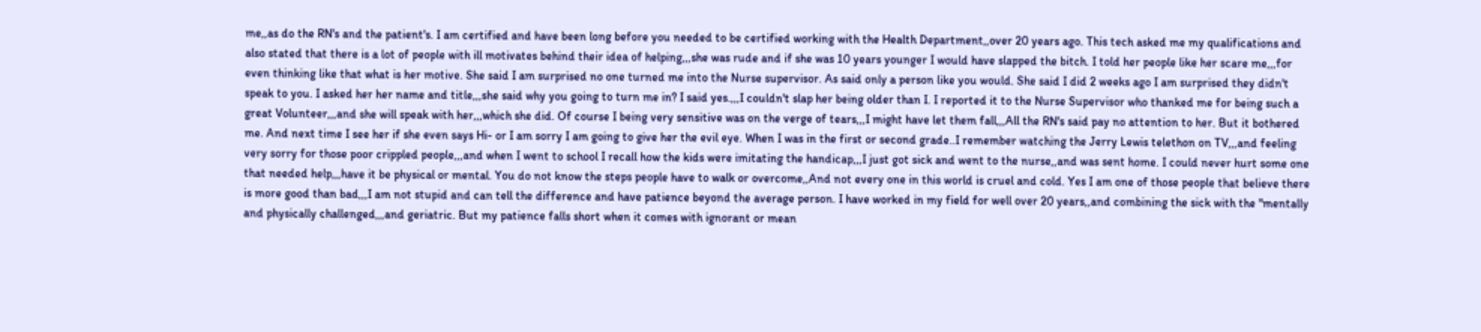me,,as do the RN's and the patient's. I am certified and have been long before you needed to be certified working with the Health Department,,over 20 years ago. This tech asked me my qualifications and also stated that there is a lot of people with ill motivates behind their idea of helping,,,she was rude and if she was 10 years younger I would have slapped the bitch. I told her people like her scare me,,,for even thinking like that what is her motive. She said I am surprised no one turned me into the Nurse supervisor. As said only a person like you would. She said I did 2 weeks ago I am surprised they didn't speak to you. I asked her her name and title,,,she said why you going to turn me in? I said yes.,,,I couldn't slap her being older than I. I reported it to the Nurse Supervisor who thanked me for being such a great Volunteer,,,and she will speak with her,,,which she did. Of course I being very sensitive was on the verge of tears,,,I might have let them fall,,,All the RN's said pay no attention to her. But it bothered me. And next time I see her if she even says Hi- or I am sorry I am going to give her the evil eye. When I was in the first or second grade..I remember watching the Jerry Lewis telethon on TV,,,and feeling very sorry for those poor crippled people,,,and when I went to school I recall how the kids were imitating the handicap,,,I just got sick and went to the nurse,,and was sent home. I could never hurt some one that needed help,,,have it be physical or mental. You do not know the steps people have to walk or overcome,,And not every one in this world is cruel and cold. Yes I am one of those people that believe there is more good than bad,,,I am not stupid and can tell the difference and have patience beyond the average person. I have worked in my field for well over 20 years,,and combining the sick with the "mentally and physically challenged,,,and geriatric. But my patience falls short when it comes with ignorant or mean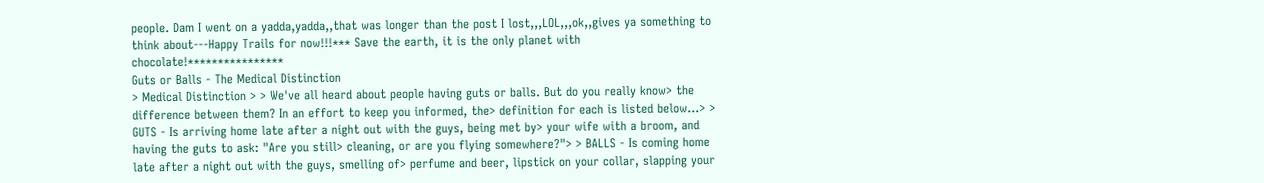people. Dam I went on a yadda,yadda,,that was longer than the post I lost,,,LOL,,,ok,,gives ya something to think about---Happy Trails for now!!!*** Save the earth, it is the only planet with chocolate!****************
Guts or Balls - The Medical Distinction
> Medical Distinction > > We've all heard about people having guts or balls. But do you really know> the difference between them? In an effort to keep you informed, the> definition for each is listed below...> > GUTS - Is arriving home late after a night out with the guys, being met by> your wife with a broom, and having the guts to ask: "Are you still> cleaning, or are you flying somewhere?"> > BALLS - Is coming home late after a night out with the guys, smelling of> perfume and beer, lipstick on your collar, slapping your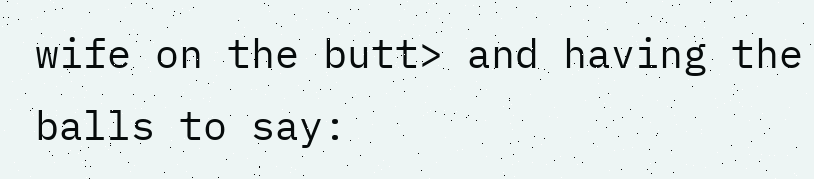wife on the butt> and having the balls to say: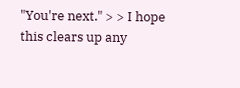"You're next." > > I hope this clears up any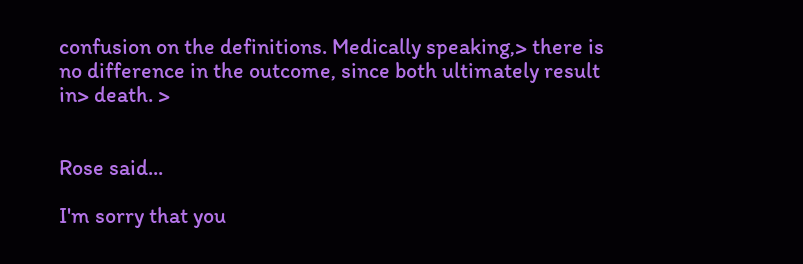confusion on the definitions. Medically speaking,> there is no difference in the outcome, since both ultimately result in> death. >


Rose said...

I'm sorry that you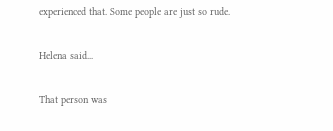experienced that. Some people are just so rude.

Helena said...

That person was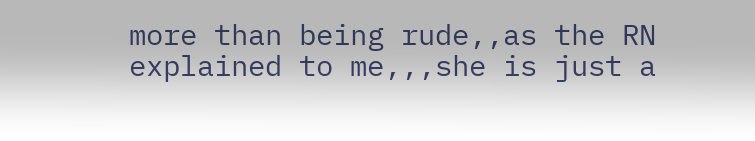more than being rude,,as the RN explained to me,,,she is just a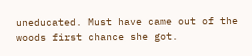uneducated. Must have came out of the woods first chance she got.